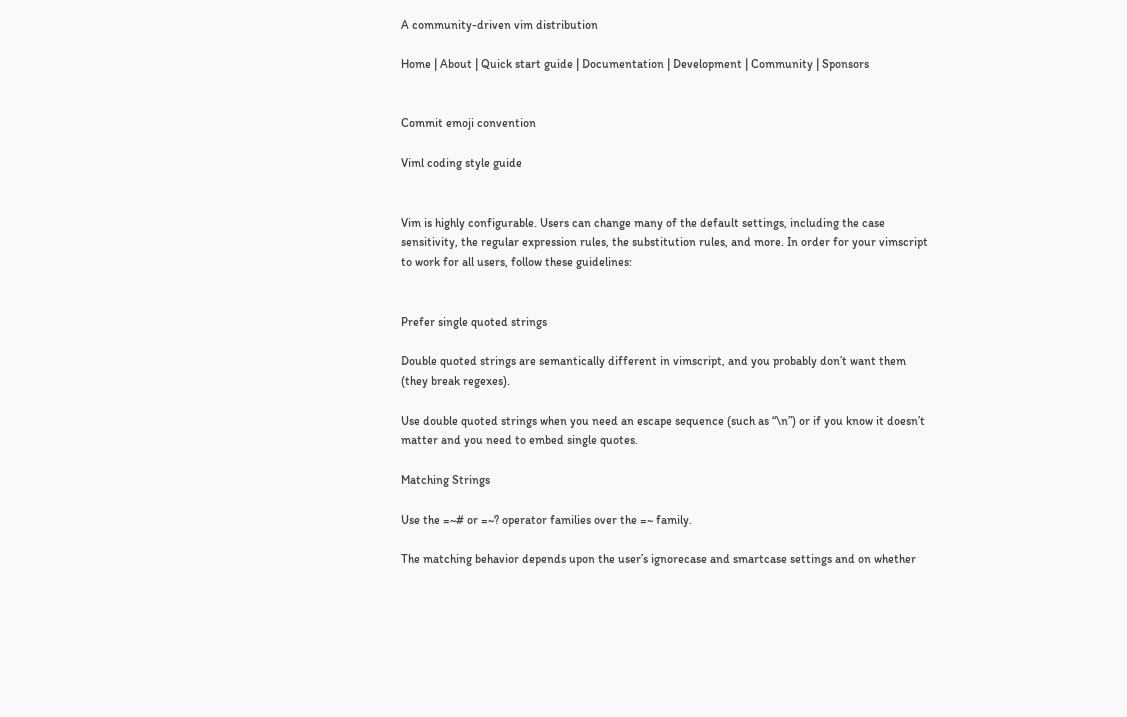A community-driven vim distribution

Home | About | Quick start guide | Documentation | Development | Community | Sponsors


Commit emoji convention

Viml coding style guide


Vim is highly configurable. Users can change many of the default settings, including the case sensitivity, the regular expression rules, the substitution rules, and more. In order for your vimscript to work for all users, follow these guidelines:


Prefer single quoted strings

Double quoted strings are semantically different in vimscript, and you probably don’t want them (they break regexes).

Use double quoted strings when you need an escape sequence (such as “\n”) or if you know it doesn’t matter and you need to embed single quotes.

Matching Strings

Use the =~# or =~? operator families over the =~ family.

The matching behavior depends upon the user’s ignorecase and smartcase settings and on whether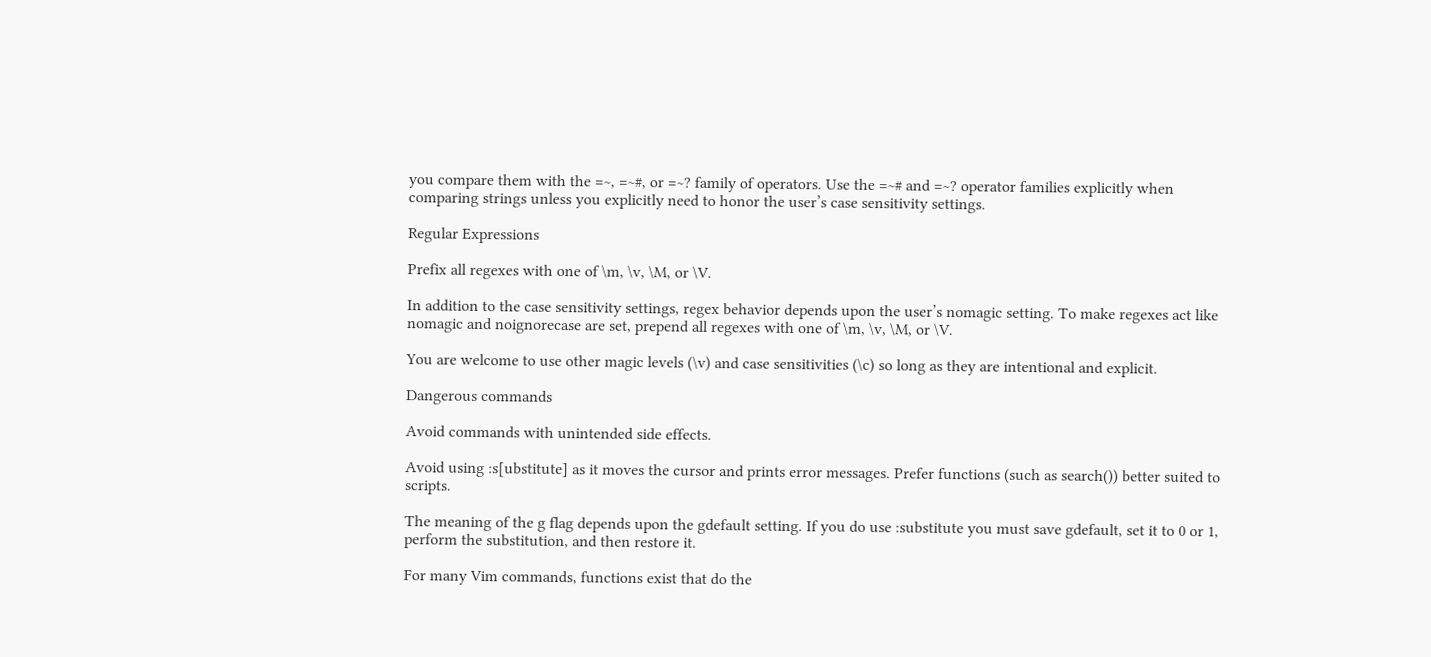you compare them with the =~, =~#, or =~? family of operators. Use the =~# and =~? operator families explicitly when comparing strings unless you explicitly need to honor the user’s case sensitivity settings.

Regular Expressions

Prefix all regexes with one of \m, \v, \M, or \V.

In addition to the case sensitivity settings, regex behavior depends upon the user’s nomagic setting. To make regexes act like nomagic and noignorecase are set, prepend all regexes with one of \m, \v, \M, or \V.

You are welcome to use other magic levels (\v) and case sensitivities (\c) so long as they are intentional and explicit.

Dangerous commands

Avoid commands with unintended side effects.

Avoid using :s[ubstitute] as it moves the cursor and prints error messages. Prefer functions (such as search()) better suited to scripts.

The meaning of the g flag depends upon the gdefault setting. If you do use :substitute you must save gdefault, set it to 0 or 1, perform the substitution, and then restore it.

For many Vim commands, functions exist that do the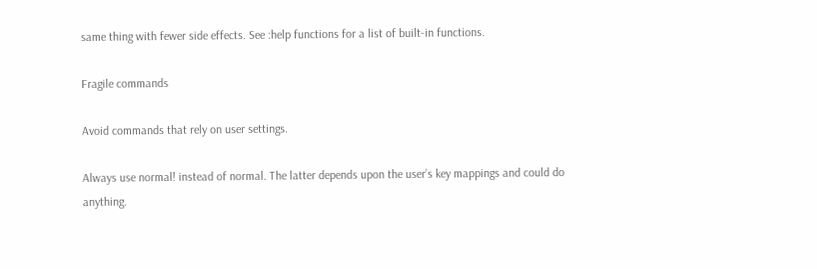same thing with fewer side effects. See :help functions for a list of built-in functions.

Fragile commands

Avoid commands that rely on user settings.

Always use normal! instead of normal. The latter depends upon the user’s key mappings and could do anything.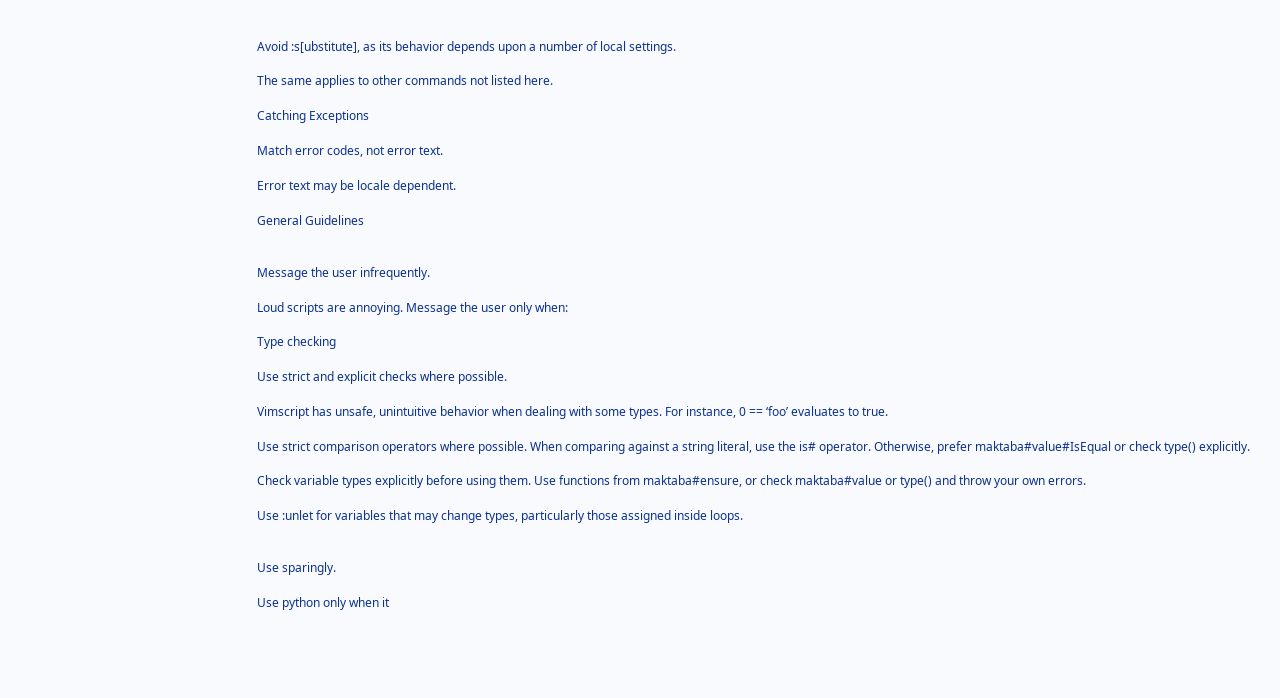Avoid :s[ubstitute], as its behavior depends upon a number of local settings.

The same applies to other commands not listed here.

Catching Exceptions

Match error codes, not error text.

Error text may be locale dependent.

General Guidelines


Message the user infrequently.

Loud scripts are annoying. Message the user only when:

Type checking

Use strict and explicit checks where possible.

Vimscript has unsafe, unintuitive behavior when dealing with some types. For instance, 0 == ‘foo’ evaluates to true.

Use strict comparison operators where possible. When comparing against a string literal, use the is# operator. Otherwise, prefer maktaba#value#IsEqual or check type() explicitly.

Check variable types explicitly before using them. Use functions from maktaba#ensure, or check maktaba#value or type() and throw your own errors.

Use :unlet for variables that may change types, particularly those assigned inside loops.


Use sparingly.

Use python only when it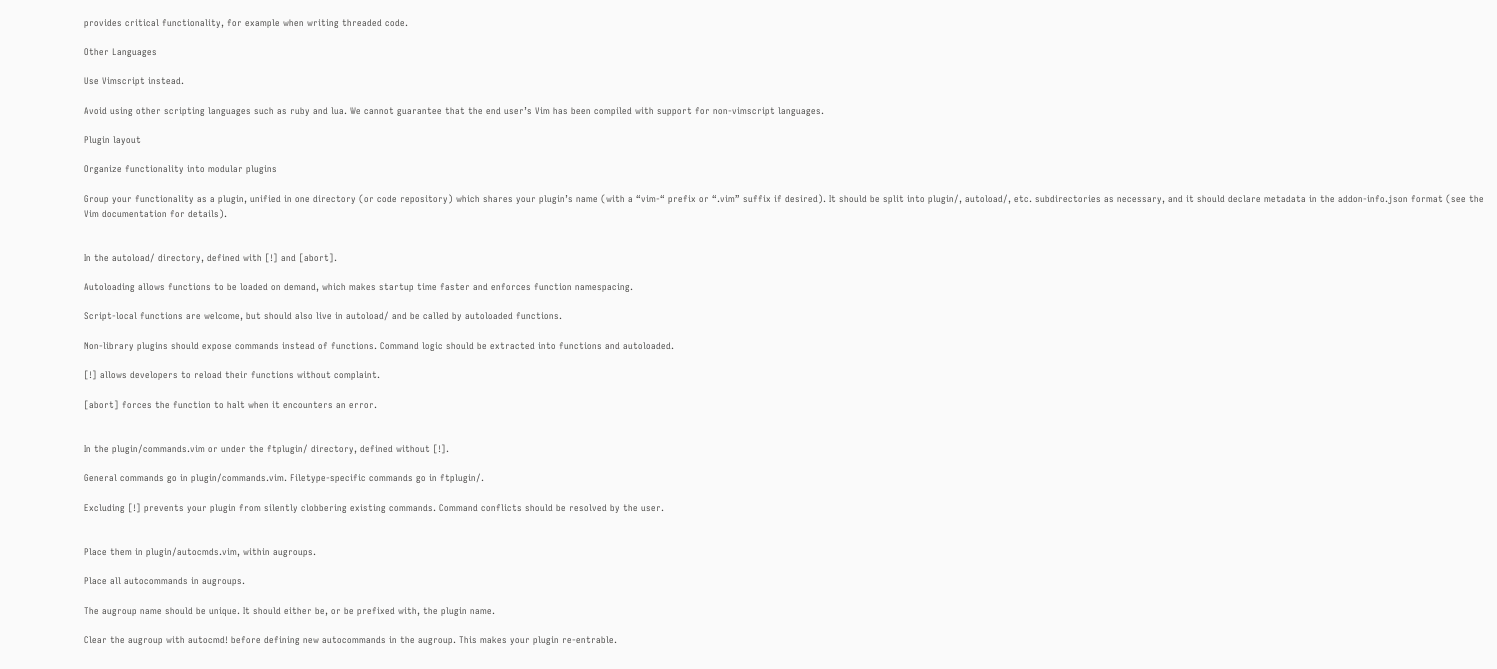provides critical functionality, for example when writing threaded code.

Other Languages

Use Vimscript instead.

Avoid using other scripting languages such as ruby and lua. We cannot guarantee that the end user’s Vim has been compiled with support for non-vimscript languages.

Plugin layout

Organize functionality into modular plugins

Group your functionality as a plugin, unified in one directory (or code repository) which shares your plugin’s name (with a “vim-“ prefix or “.vim” suffix if desired). It should be split into plugin/, autoload/, etc. subdirectories as necessary, and it should declare metadata in the addon-info.json format (see the Vim documentation for details).


In the autoload/ directory, defined with [!] and [abort].

Autoloading allows functions to be loaded on demand, which makes startup time faster and enforces function namespacing.

Script-local functions are welcome, but should also live in autoload/ and be called by autoloaded functions.

Non-library plugins should expose commands instead of functions. Command logic should be extracted into functions and autoloaded.

[!] allows developers to reload their functions without complaint.

[abort] forces the function to halt when it encounters an error.


In the plugin/commands.vim or under the ftplugin/ directory, defined without [!].

General commands go in plugin/commands.vim. Filetype-specific commands go in ftplugin/.

Excluding [!] prevents your plugin from silently clobbering existing commands. Command conflicts should be resolved by the user.


Place them in plugin/autocmds.vim, within augroups.

Place all autocommands in augroups.

The augroup name should be unique. It should either be, or be prefixed with, the plugin name.

Clear the augroup with autocmd! before defining new autocommands in the augroup. This makes your plugin re-entrable.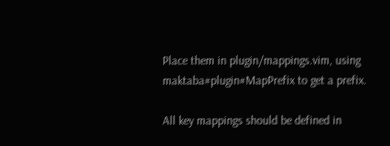Place them in plugin/mappings.vim, using maktaba#plugin#MapPrefix to get a prefix.

All key mappings should be defined in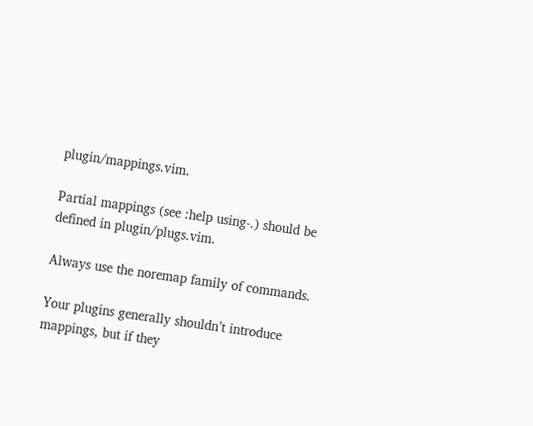plugin/mappings.vim.

Partial mappings (see :help using-.) should be defined in plugin/plugs.vim.

Always use the noremap family of commands.

Your plugins generally shouldn’t introduce mappings, but if they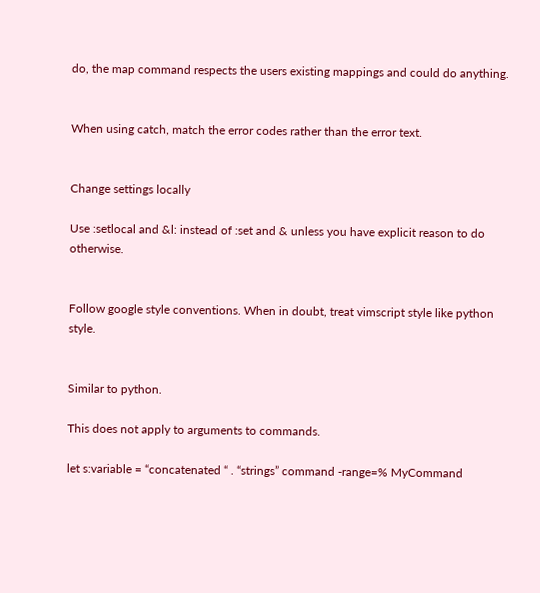do, the map command respects the users existing mappings and could do anything.


When using catch, match the error codes rather than the error text.


Change settings locally

Use :setlocal and &l: instead of :set and & unless you have explicit reason to do otherwise.


Follow google style conventions. When in doubt, treat vimscript style like python style.


Similar to python.

This does not apply to arguments to commands.

let s:variable = “concatenated “ . “strings” command -range=% MyCommand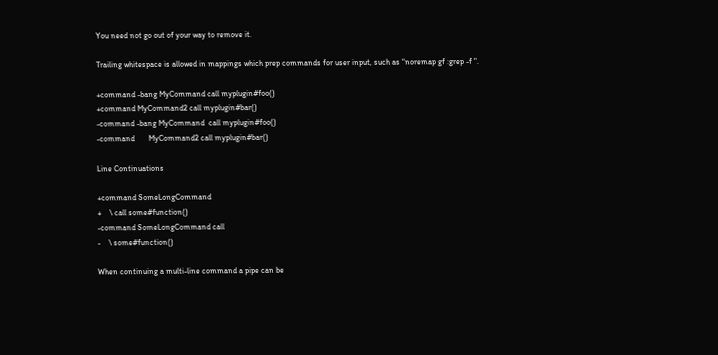You need not go out of your way to remove it.

Trailing whitespace is allowed in mappings which prep commands for user input, such as “noremap gf :grep -f ".

+command -bang MyCommand call myplugin#foo()
+command MyCommand2 call myplugin#bar()
-command -bang MyCommand  call myplugin#foo()
-command       MyCommand2 call myplugin#bar()

Line Continuations

+command SomeLongCommand
+    \ call some#function()
-command SomeLongCommand call
-    \ some#function()

When continuing a multi-line command a pipe can be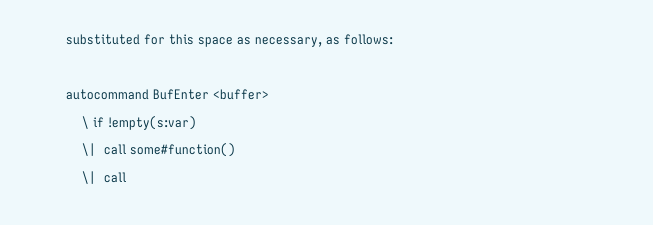substituted for this space as necessary, as follows:

autocommand BufEnter <buffer>
    \ if !empty(s:var)
    \|  call some#function()
    \|  call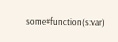some#function(s:var)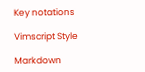Key notations

Vimscript Style

Markdown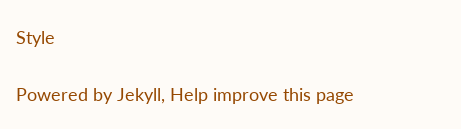Style

Powered by Jekyll, Help improve this page